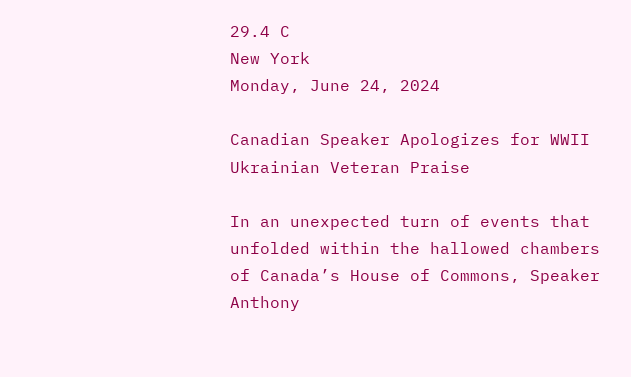29.4 C
New York
Monday, June 24, 2024

Canadian Speaker Apologizes for WWII Ukrainian Veteran Praise

In an unexpected turn of events that unfolded within the hallowed chambers of Canada’s House of Commons, Speaker Anthony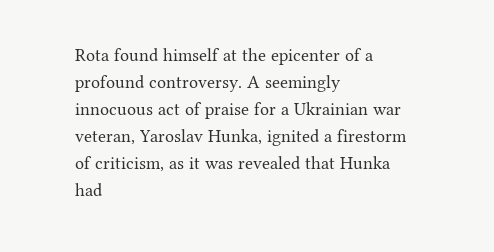Rota found himself at the epicenter of a profound controversy. A seemingly innocuous act of praise for a Ukrainian war veteran, Yaroslav Hunka, ignited a firestorm of criticism, as it was revealed that Hunka had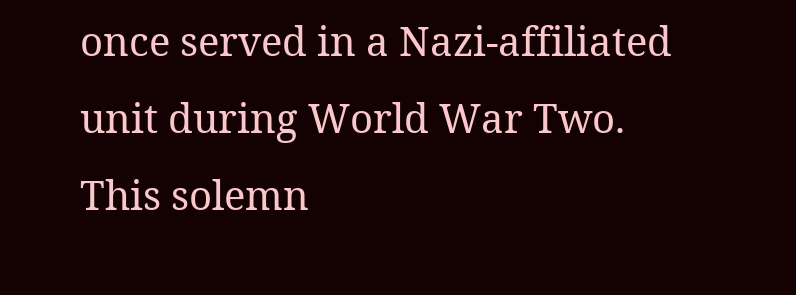once served in a Nazi-affiliated unit during World War Two. This solemn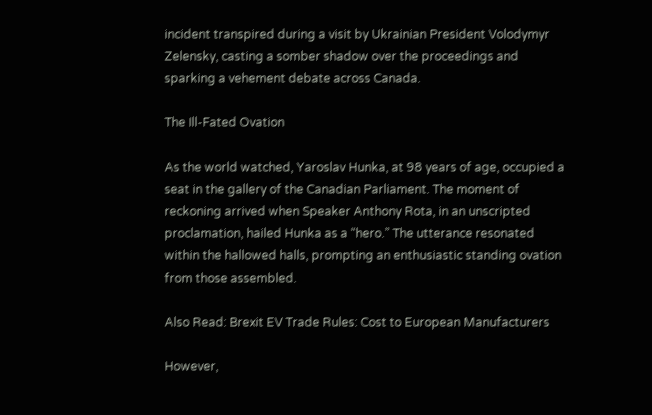incident transpired during a visit by Ukrainian President Volodymyr Zelensky, casting a somber shadow over the proceedings and sparking a vehement debate across Canada.

The Ill-Fated Ovation

As the world watched, Yaroslav Hunka, at 98 years of age, occupied a seat in the gallery of the Canadian Parliament. The moment of reckoning arrived when Speaker Anthony Rota, in an unscripted proclamation, hailed Hunka as a “hero.” The utterance resonated within the hallowed halls, prompting an enthusiastic standing ovation from those assembled.

Also Read: Brexit EV Trade Rules: Cost to European Manufacturers

However,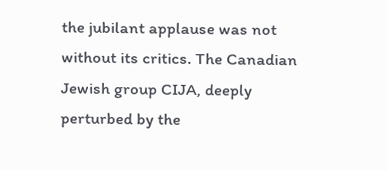the jubilant applause was not without its critics. The Canadian Jewish group CIJA, deeply perturbed by the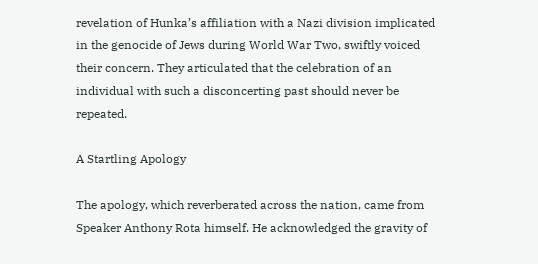revelation of Hunka’s affiliation with a Nazi division implicated in the genocide of Jews during World War Two, swiftly voiced their concern. They articulated that the celebration of an individual with such a disconcerting past should never be repeated.

A Startling Apology

The apology, which reverberated across the nation, came from Speaker Anthony Rota himself. He acknowledged the gravity of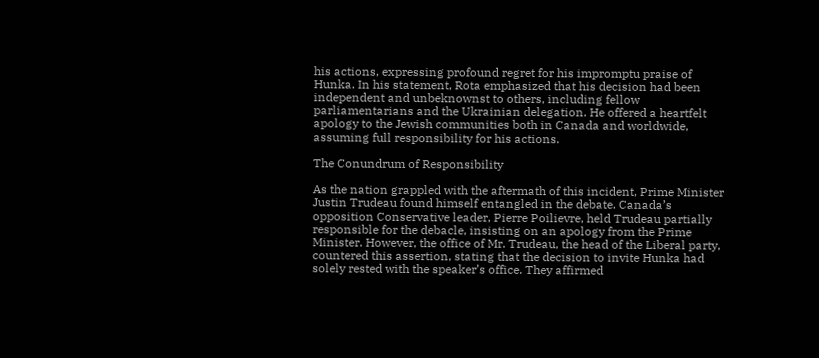his actions, expressing profound regret for his impromptu praise of Hunka. In his statement, Rota emphasized that his decision had been independent and unbeknownst to others, including fellow parliamentarians and the Ukrainian delegation. He offered a heartfelt apology to the Jewish communities both in Canada and worldwide, assuming full responsibility for his actions.

The Conundrum of Responsibility

As the nation grappled with the aftermath of this incident, Prime Minister Justin Trudeau found himself entangled in the debate. Canada’s opposition Conservative leader, Pierre Poilievre, held Trudeau partially responsible for the debacle, insisting on an apology from the Prime Minister. However, the office of Mr. Trudeau, the head of the Liberal party, countered this assertion, stating that the decision to invite Hunka had solely rested with the speaker’s office. They affirmed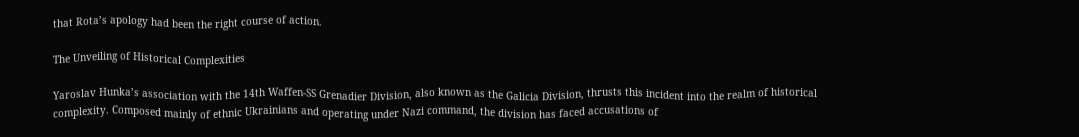that Rota’s apology had been the right course of action.

The Unveiling of Historical Complexities

Yaroslav Hunka’s association with the 14th Waffen-SS Grenadier Division, also known as the Galicia Division, thrusts this incident into the realm of historical complexity. Composed mainly of ethnic Ukrainians and operating under Nazi command, the division has faced accusations of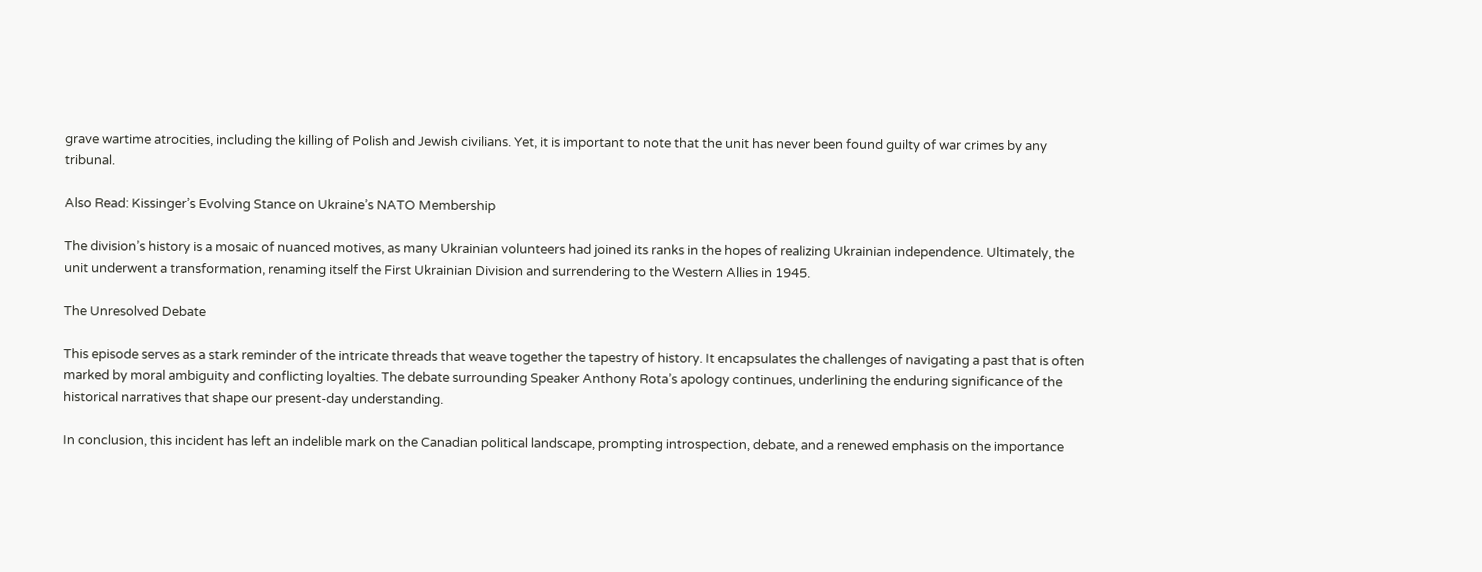grave wartime atrocities, including the killing of Polish and Jewish civilians. Yet, it is important to note that the unit has never been found guilty of war crimes by any tribunal.

Also Read: Kissinger’s Evolving Stance on Ukraine’s NATO Membership

The division’s history is a mosaic of nuanced motives, as many Ukrainian volunteers had joined its ranks in the hopes of realizing Ukrainian independence. Ultimately, the unit underwent a transformation, renaming itself the First Ukrainian Division and surrendering to the Western Allies in 1945.

The Unresolved Debate

This episode serves as a stark reminder of the intricate threads that weave together the tapestry of history. It encapsulates the challenges of navigating a past that is often marked by moral ambiguity and conflicting loyalties. The debate surrounding Speaker Anthony Rota’s apology continues, underlining the enduring significance of the historical narratives that shape our present-day understanding.

In conclusion, this incident has left an indelible mark on the Canadian political landscape, prompting introspection, debate, and a renewed emphasis on the importance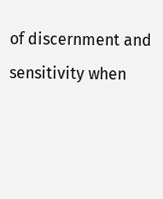of discernment and sensitivity when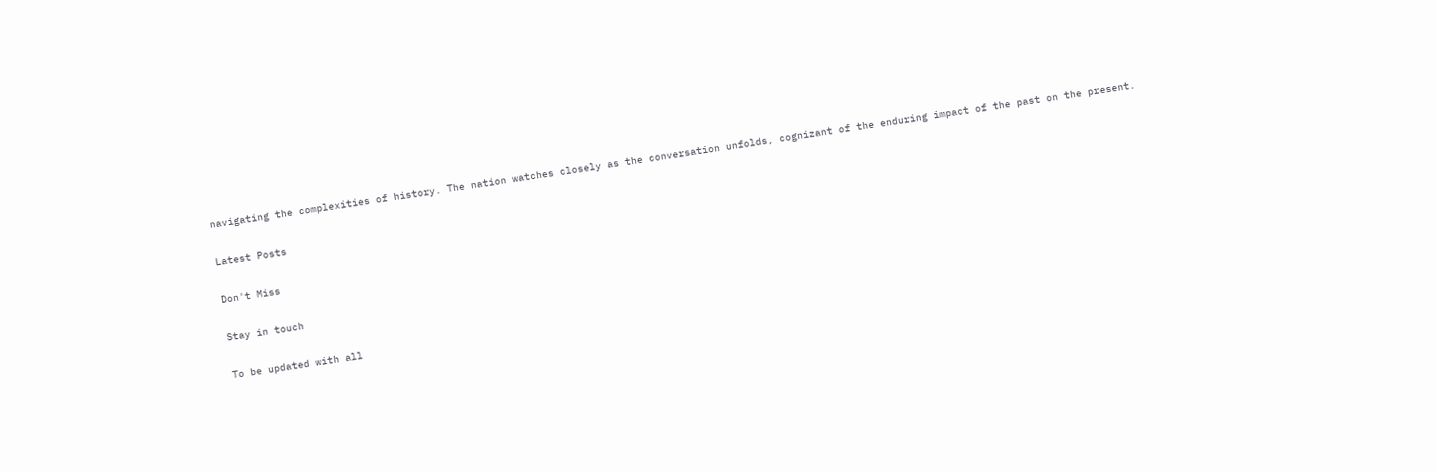navigating the complexities of history. The nation watches closely as the conversation unfolds, cognizant of the enduring impact of the past on the present.

Latest Posts

Don't Miss

Stay in touch

To be updated with all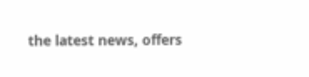the latest news, offers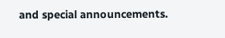and special announcements.